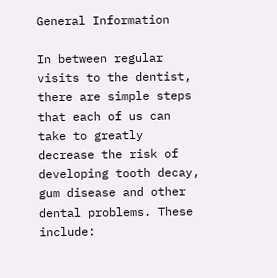General Information

In between regular visits to the dentist, there are simple steps that each of us can take to greatly decrease the risk of developing tooth decay, gum disease and other dental problems. These include: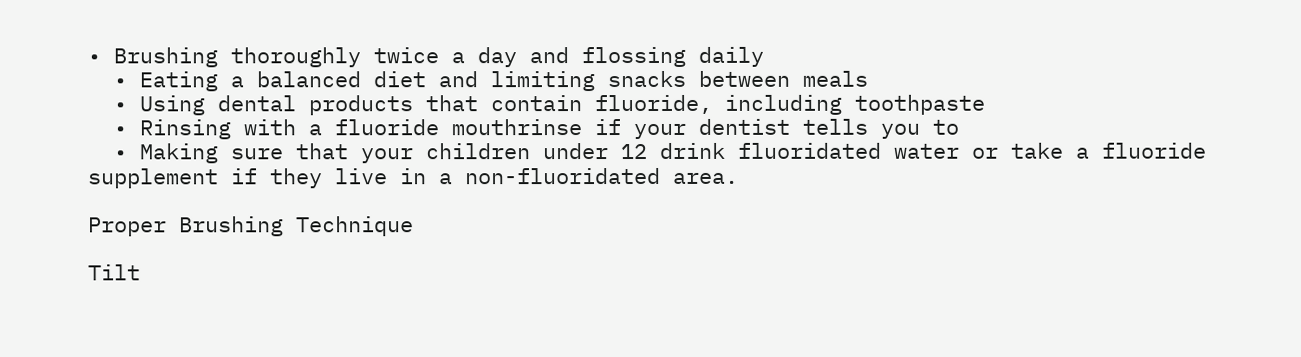• Brushing thoroughly twice a day and flossing daily
  • Eating a balanced diet and limiting snacks between meals
  • Using dental products that contain fluoride, including toothpaste
  • Rinsing with a fluoride mouthrinse if your dentist tells you to
  • Making sure that your children under 12 drink fluoridated water or take a fluoride supplement if they live in a non-fluoridated area.

Proper Brushing Technique

Tilt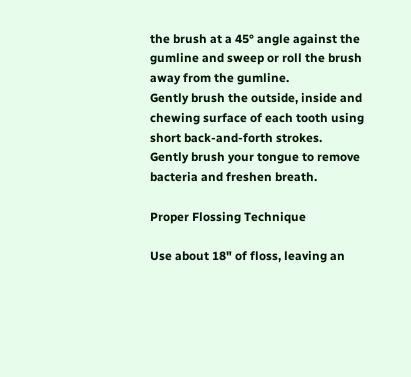the brush at a 45° angle against the gumline and sweep or roll the brush away from the gumline.
Gently brush the outside, inside and chewing surface of each tooth using short back-and-forth strokes.
Gently brush your tongue to remove bacteria and freshen breath.

Proper Flossing Technique

Use about 18" of floss, leaving an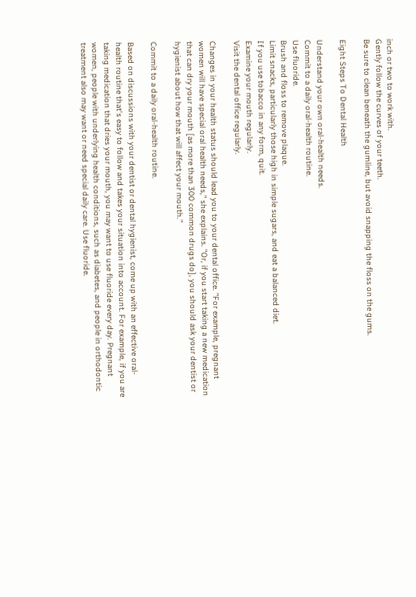inch or two to work with.
Gently follow the curves of your teeth.
Be sure to clean beneath the gumline, but avoid snapping the floss on the gums.

Eight Steps To Dental Health

Understand your own oral-health needs.
Commit to a daily oral-health routine.
Use fluoride.
Brush and floss to remove plaque.
Limit snacks, particularly those high in simple sugars, and eat a balanced diet.
If you use tobacco in any form, quit.
Examine your mouth regularly.
Visit the dental office regularly.

Changes in your health status should lead you to your dental office. "For example, pregnant women will have special oral health needs," she explains. "Or, if you start taking a new medication that can dry your mouth [as more than 300 common drugs do], you should ask your dentist or hygienist about how that will affect your mouth."

Commit to a daily oral-health routine.

Based on discussions with your dentist or dental hygienist, come up with an effective oral-health routine that's easy to follow and takes your situation into account. For example, if you are taking medication that dries your mouth, you may want to use fluoride every day. Pregnant women, people with underlying health conditions, such as diabetes, and people in orthodontic treatment also may want or need special daily care. Use fluoride.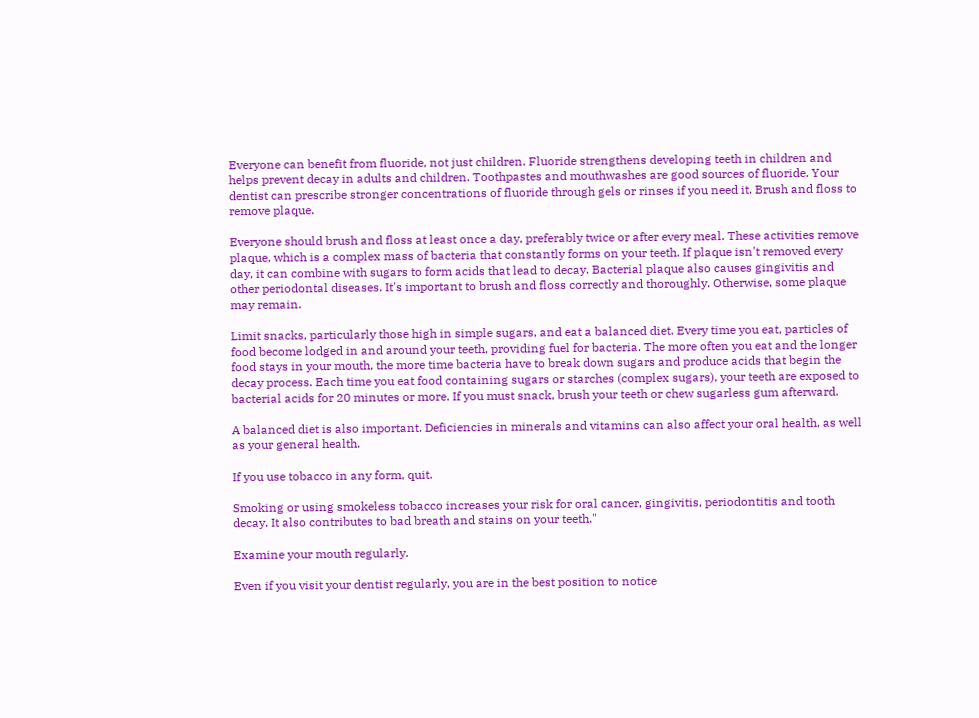Everyone can benefit from fluoride, not just children. Fluoride strengthens developing teeth in children and helps prevent decay in adults and children. Toothpastes and mouthwashes are good sources of fluoride. Your dentist can prescribe stronger concentrations of fluoride through gels or rinses if you need it. Brush and floss to remove plaque.

Everyone should brush and floss at least once a day, preferably twice or after every meal. These activities remove plaque, which is a complex mass of bacteria that constantly forms on your teeth. If plaque isn't removed every day, it can combine with sugars to form acids that lead to decay. Bacterial plaque also causes gingivitis and other periodontal diseases. It's important to brush and floss correctly and thoroughly. Otherwise, some plaque may remain.

Limit snacks, particularly those high in simple sugars, and eat a balanced diet. Every time you eat, particles of food become lodged in and around your teeth, providing fuel for bacteria. The more often you eat and the longer food stays in your mouth, the more time bacteria have to break down sugars and produce acids that begin the decay process. Each time you eat food containing sugars or starches (complex sugars), your teeth are exposed to bacterial acids for 20 minutes or more. If you must snack, brush your teeth or chew sugarless gum afterward.

A balanced diet is also important. Deficiencies in minerals and vitamins can also affect your oral health, as well as your general health.

If you use tobacco in any form, quit.

Smoking or using smokeless tobacco increases your risk for oral cancer, gingivitis, periodontitis and tooth decay. It also contributes to bad breath and stains on your teeth."

Examine your mouth regularly.

Even if you visit your dentist regularly, you are in the best position to notice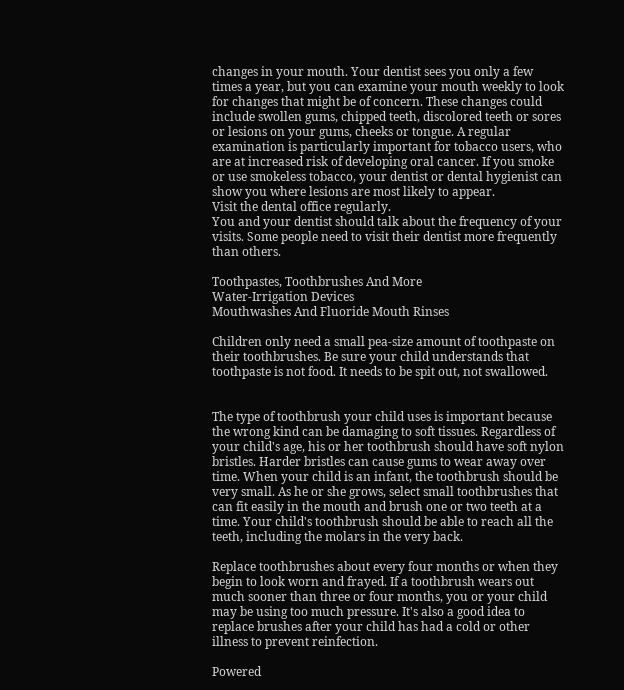changes in your mouth. Your dentist sees you only a few times a year, but you can examine your mouth weekly to look for changes that might be of concern. These changes could include swollen gums, chipped teeth, discolored teeth or sores or lesions on your gums, cheeks or tongue. A regular examination is particularly important for tobacco users, who are at increased risk of developing oral cancer. If you smoke or use smokeless tobacco, your dentist or dental hygienist can show you where lesions are most likely to appear.
Visit the dental office regularly.
You and your dentist should talk about the frequency of your visits. Some people need to visit their dentist more frequently than others.

Toothpastes, Toothbrushes And More
Water-Irrigation Devices
Mouthwashes And Fluoride Mouth Rinses

Children only need a small pea-size amount of toothpaste on their toothbrushes. Be sure your child understands that toothpaste is not food. It needs to be spit out, not swallowed.


The type of toothbrush your child uses is important because the wrong kind can be damaging to soft tissues. Regardless of your child's age, his or her toothbrush should have soft nylon bristles. Harder bristles can cause gums to wear away over time. When your child is an infant, the toothbrush should be very small. As he or she grows, select small toothbrushes that can fit easily in the mouth and brush one or two teeth at a time. Your child's toothbrush should be able to reach all the teeth, including the molars in the very back.

Replace toothbrushes about every four months or when they begin to look worn and frayed. If a toothbrush wears out much sooner than three or four months, you or your child may be using too much pressure. It's also a good idea to replace brushes after your child has had a cold or other illness to prevent reinfection.

Powered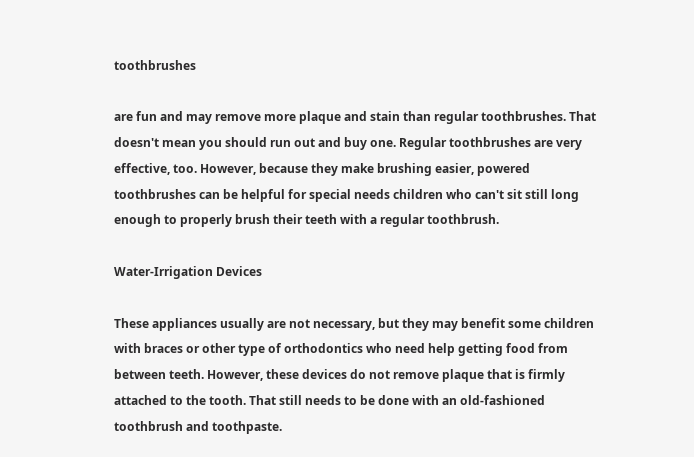toothbrushes

are fun and may remove more plaque and stain than regular toothbrushes. That doesn't mean you should run out and buy one. Regular toothbrushes are very effective, too. However, because they make brushing easier, powered toothbrushes can be helpful for special needs children who can't sit still long enough to properly brush their teeth with a regular toothbrush.

Water-Irrigation Devices

These appliances usually are not necessary, but they may benefit some children with braces or other type of orthodontics who need help getting food from between teeth. However, these devices do not remove plaque that is firmly attached to the tooth. That still needs to be done with an old-fashioned toothbrush and toothpaste.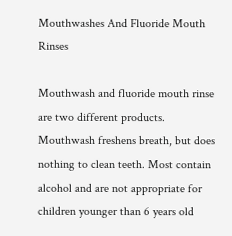Mouthwashes And Fluoride Mouth Rinses

Mouthwash and fluoride mouth rinse are two different products. Mouthwash freshens breath, but does nothing to clean teeth. Most contain alcohol and are not appropriate for children younger than 6 years old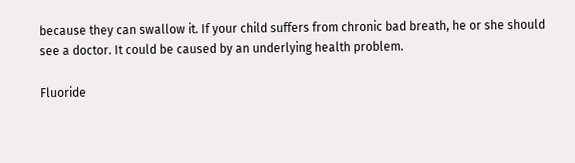because they can swallow it. If your child suffers from chronic bad breath, he or she should see a doctor. It could be caused by an underlying health problem.

Fluoride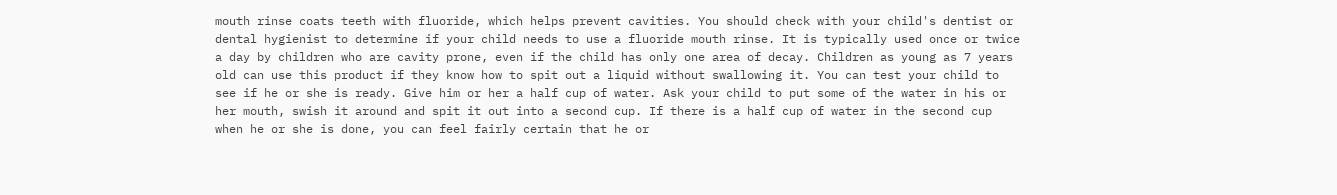mouth rinse coats teeth with fluoride, which helps prevent cavities. You should check with your child's dentist or dental hygienist to determine if your child needs to use a fluoride mouth rinse. It is typically used once or twice a day by children who are cavity prone, even if the child has only one area of decay. Children as young as 7 years old can use this product if they know how to spit out a liquid without swallowing it. You can test your child to see if he or she is ready. Give him or her a half cup of water. Ask your child to put some of the water in his or her mouth, swish it around and spit it out into a second cup. If there is a half cup of water in the second cup when he or she is done, you can feel fairly certain that he or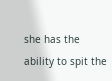she has the ability to spit the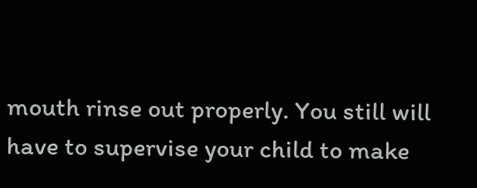mouth rinse out properly. You still will have to supervise your child to make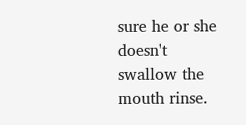sure he or she doesn't swallow the mouth rinse.